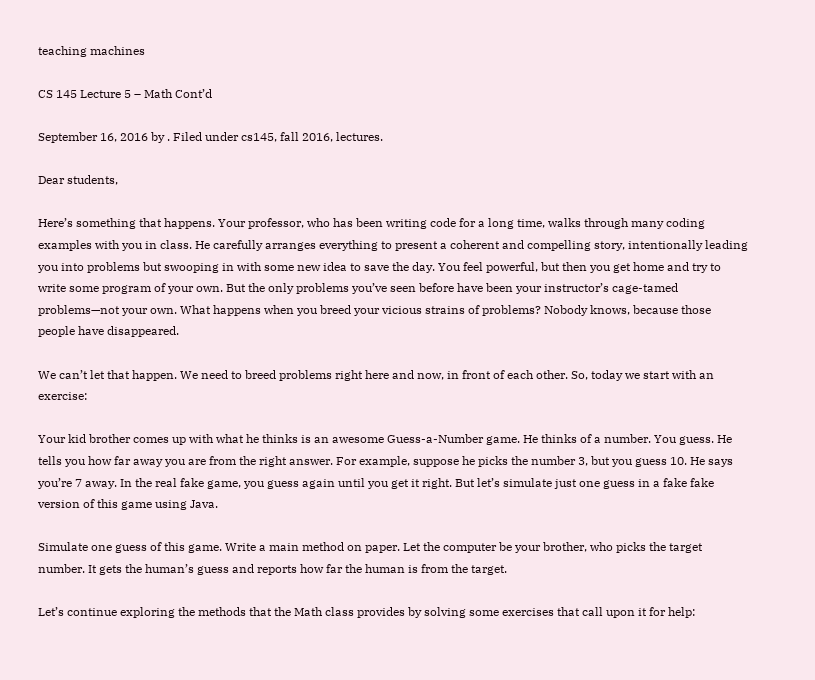teaching machines

CS 145 Lecture 5 – Math Cont’d

September 16, 2016 by . Filed under cs145, fall 2016, lectures.

Dear students,

Here’s something that happens. Your professor, who has been writing code for a long time, walks through many coding examples with you in class. He carefully arranges everything to present a coherent and compelling story, intentionally leading you into problems but swooping in with some new idea to save the day. You feel powerful, but then you get home and try to write some program of your own. But the only problems you’ve seen before have been your instructor’s cage-tamed problems—not your own. What happens when you breed your vicious strains of problems? Nobody knows, because those people have disappeared.

We can’t let that happen. We need to breed problems right here and now, in front of each other. So, today we start with an exercise:

Your kid brother comes up with what he thinks is an awesome Guess-a-Number game. He thinks of a number. You guess. He tells you how far away you are from the right answer. For example, suppose he picks the number 3, but you guess 10. He says you’re 7 away. In the real fake game, you guess again until you get it right. But let’s simulate just one guess in a fake fake version of this game using Java.

Simulate one guess of this game. Write a main method on paper. Let the computer be your brother, who picks the target number. It gets the human’s guess and reports how far the human is from the target.

Let’s continue exploring the methods that the Math class provides by solving some exercises that call upon it for help: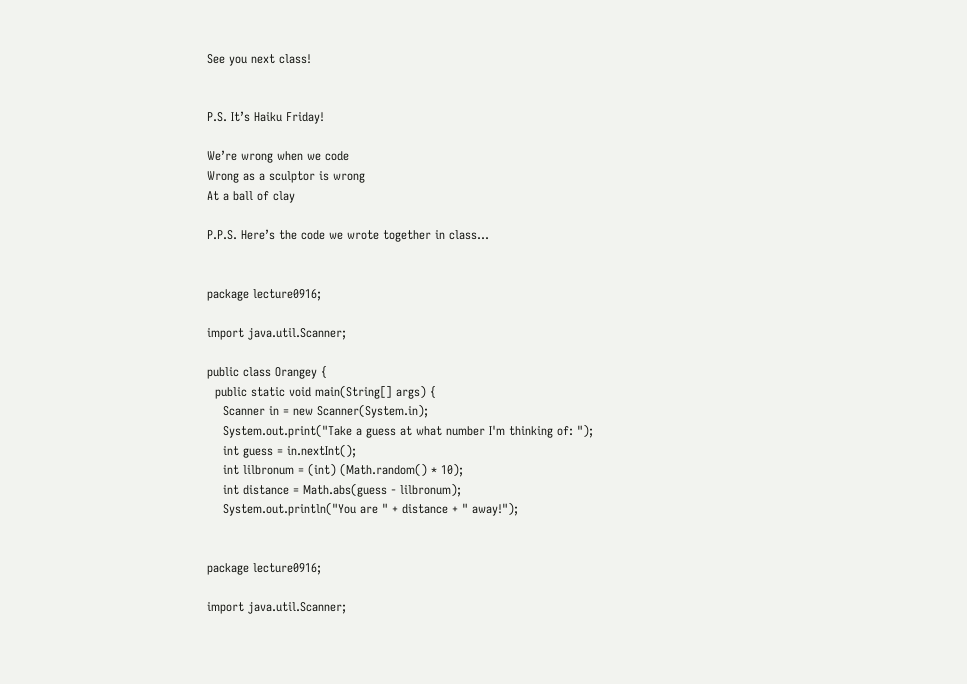See you next class!


P.S. It’s Haiku Friday!

We’re wrong when we code
Wrong as a sculptor is wrong
At a ball of clay

P.P.S. Here’s the code we wrote together in class…


package lecture0916;

import java.util.Scanner;

public class Orangey {
  public static void main(String[] args) {
    Scanner in = new Scanner(System.in);
    System.out.print("Take a guess at what number I'm thinking of: ");
    int guess = in.nextInt();
    int lilbronum = (int) (Math.random() * 10);
    int distance = Math.abs(guess - lilbronum);
    System.out.println("You are " + distance + " away!");


package lecture0916;

import java.util.Scanner;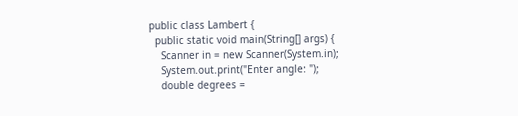public class Lambert {
  public static void main(String[] args) {
    Scanner in = new Scanner(System.in);
    System.out.print("Enter angle: ");
    double degrees =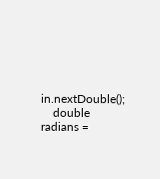in.nextDouble();
    double radians =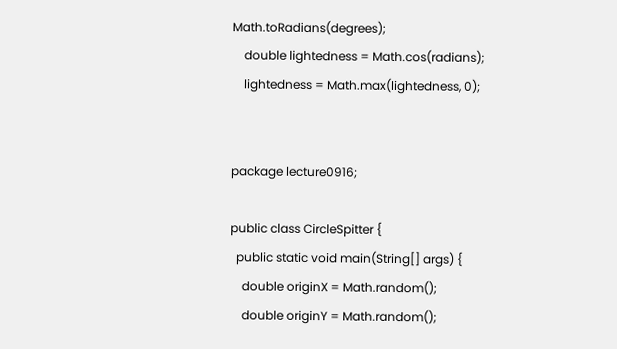Math.toRadians(degrees);
    double lightedness = Math.cos(radians);
    lightedness = Math.max(lightedness, 0);


package lecture0916;

public class CircleSpitter {
  public static void main(String[] args) {
    double originX = Math.random();
    double originY = Math.random();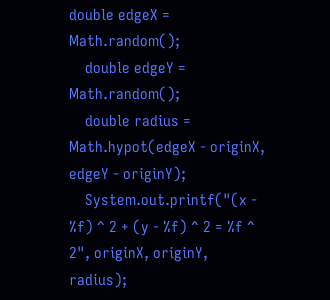double edgeX = Math.random();
    double edgeY = Math.random();
    double radius = Math.hypot(edgeX - originX, edgeY - originY);
    System.out.printf("(x - %f) ^ 2 + (y - %f) ^ 2 = %f ^ 2", originX, originY, radius);